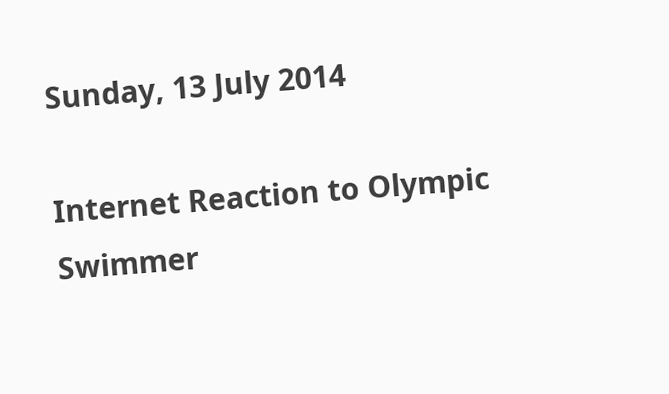Sunday, 13 July 2014

Internet Reaction to Olympic Swimmer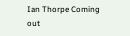Ian Thorpe Coming out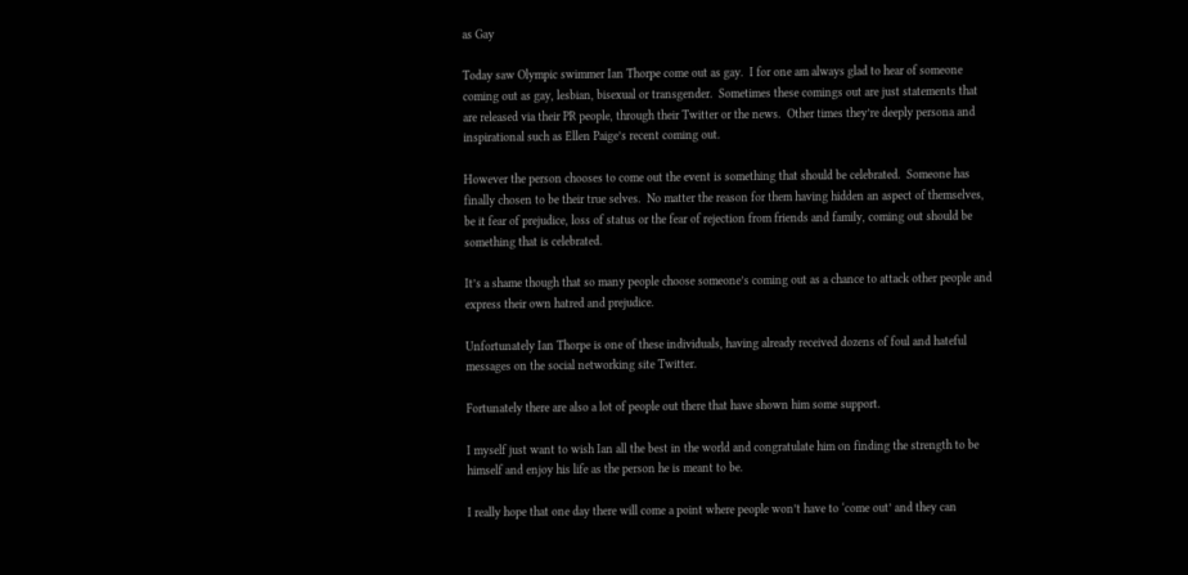as Gay

Today saw Olympic swimmer Ian Thorpe come out as gay.  I for one am always glad to hear of someone coming out as gay, lesbian, bisexual or transgender.  Sometimes these comings out are just statements that are released via their PR people, through their Twitter or the news.  Other times they’re deeply persona and inspirational such as Ellen Paige’s recent coming out.

However the person chooses to come out the event is something that should be celebrated.  Someone has finally chosen to be their true selves.  No matter the reason for them having hidden an aspect of themselves, be it fear of prejudice, loss of status or the fear of rejection from friends and family, coming out should be something that is celebrated.

It’s a shame though that so many people choose someone’s coming out as a chance to attack other people and express their own hatred and prejudice.

Unfortunately Ian Thorpe is one of these individuals, having already received dozens of foul and hateful messages on the social networking site Twitter.

Fortunately there are also a lot of people out there that have shown him some support.

I myself just want to wish Ian all the best in the world and congratulate him on finding the strength to be himself and enjoy his life as the person he is meant to be.

I really hope that one day there will come a point where people won’t have to ‘come out’ and they can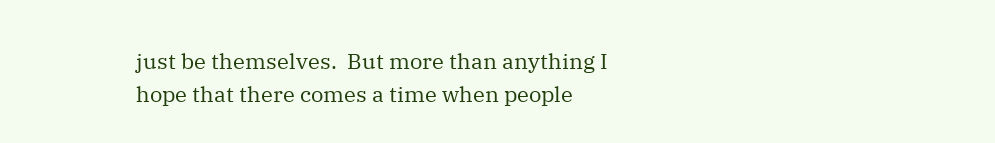just be themselves.  But more than anything I hope that there comes a time when people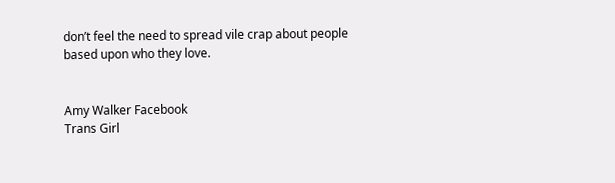don’t feel the need to spread vile crap about people based upon who they love.


Amy Walker Facebook
Trans Girl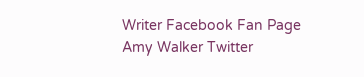Writer Facebook Fan Page
Amy Walker Twitter